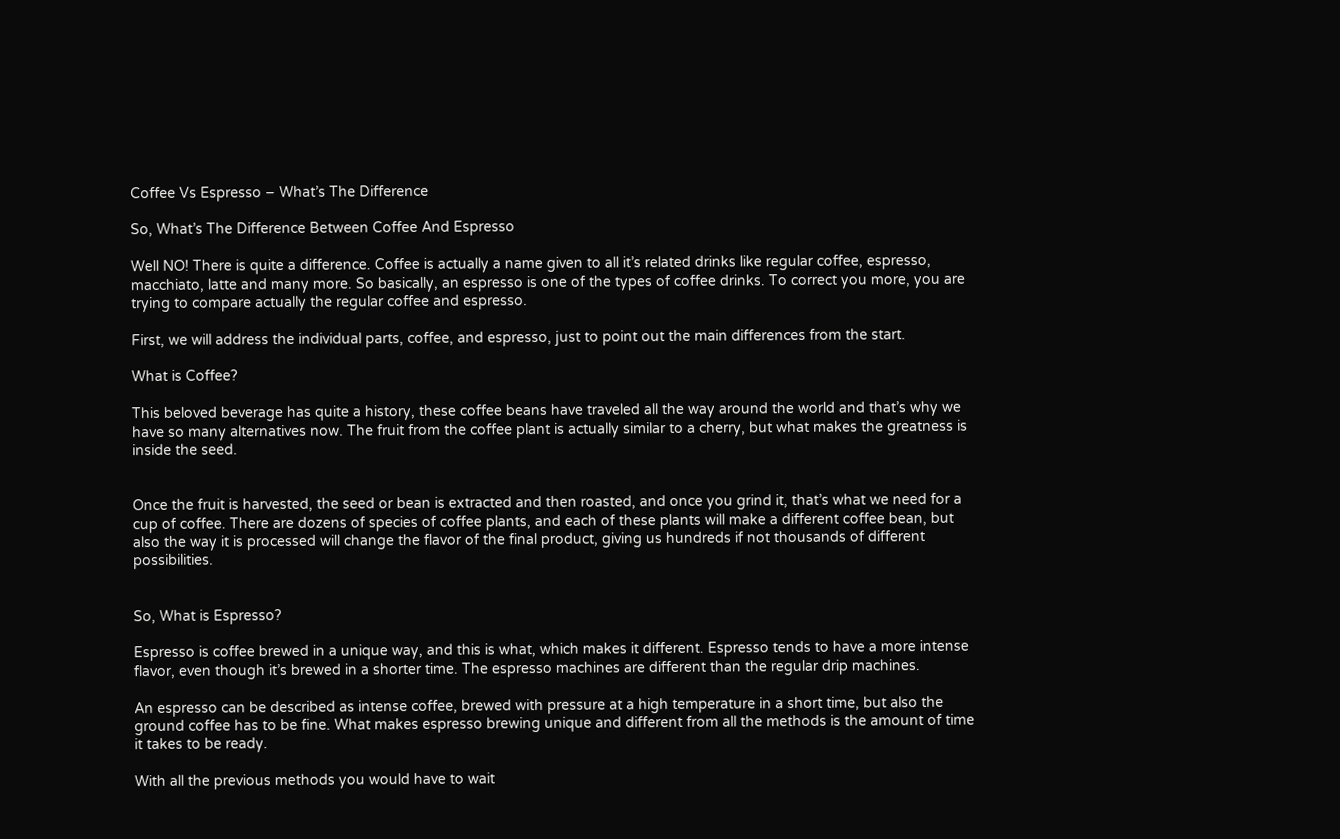Coffee Vs Espresso – What’s The Difference

So, What’s The Difference Between Coffee And Espresso

Well NO! There is quite a difference. Coffee is actually a name given to all it’s related drinks like regular coffee, espresso, macchiato, latte and many more. So basically, an espresso is one of the types of coffee drinks. To correct you more, you are trying to compare actually the regular coffee and espresso.

First, we will address the individual parts, coffee, and espresso, just to point out the main differences from the start.

What is Coffee?

This beloved beverage has quite a history, these coffee beans have traveled all the way around the world and that’s why we have so many alternatives now. The fruit from the coffee plant is actually similar to a cherry, but what makes the greatness is inside the seed.


Once the fruit is harvested, the seed or bean is extracted and then roasted, and once you grind it, that’s what we need for a cup of coffee. There are dozens of species of coffee plants, and each of these plants will make a different coffee bean, but also the way it is processed will change the flavor of the final product, giving us hundreds if not thousands of different possibilities.


So, What is Espresso?

Espresso is coffee brewed in a unique way, and this is what, which makes it different. Espresso tends to have a more intense flavor, even though it’s brewed in a shorter time. The espresso machines are different than the regular drip machines.

An espresso can be described as intense coffee, brewed with pressure at a high temperature in a short time, but also the ground coffee has to be fine. What makes espresso brewing unique and different from all the methods is the amount of time it takes to be ready.

With all the previous methods you would have to wait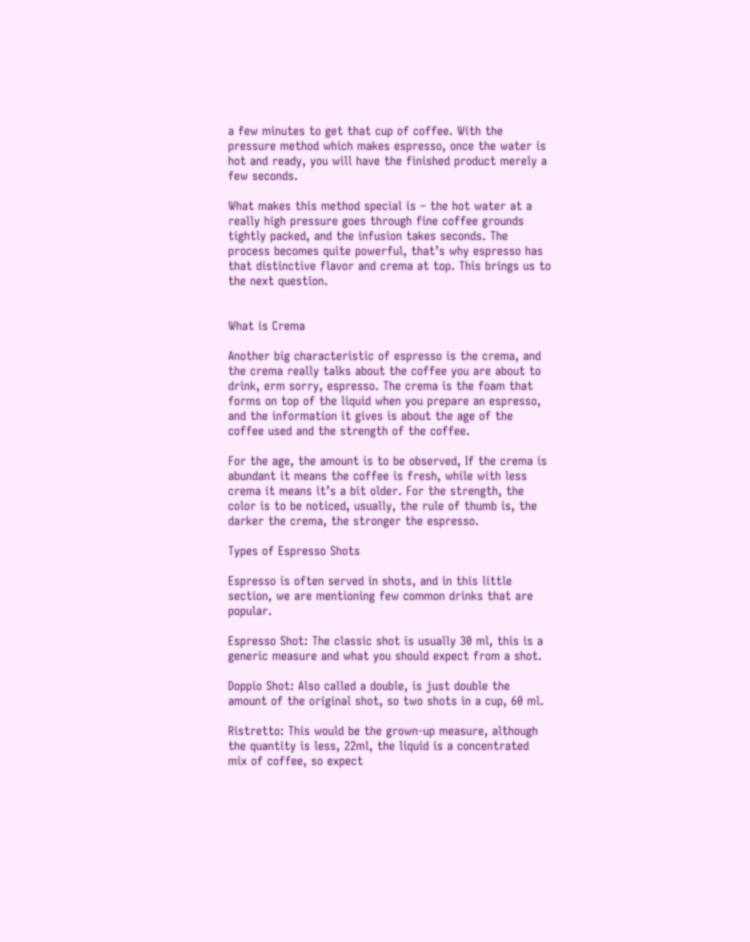a few minutes to get that cup of coffee. With the pressure method which makes espresso, once the water is hot and ready, you will have the finished product merely a few seconds.

What makes this method special is – the hot water at a really high pressure goes through fine coffee grounds tightly packed, and the infusion takes seconds. The process becomes quite powerful, that’s why espresso has that distinctive flavor and crema at top. This brings us to the next question.


What is Crema

Another big characteristic of espresso is the crema, and the crema really talks about the coffee you are about to drink, erm sorry, espresso. The crema is the foam that forms on top of the liquid when you prepare an espresso, and the information it gives is about the age of the coffee used and the strength of the coffee.

For the age, the amount is to be observed, If the crema is abundant it means the coffee is fresh, while with less crema it means it’s a bit older. For the strength, the color is to be noticed, usually, the rule of thumb is, the darker the crema, the stronger the espresso.

Types of Espresso Shots

Espresso is often served in shots, and in this little section, we are mentioning few common drinks that are popular.

Espresso Shot: The classic shot is usually 30 ml, this is a generic measure and what you should expect from a shot.

Doppio Shot: Also called a double, is just double the amount of the original shot, so two shots in a cup, 60 ml.

Ristretto: This would be the grown-up measure, although the quantity is less, 22ml, the liquid is a concentrated mix of coffee, so expect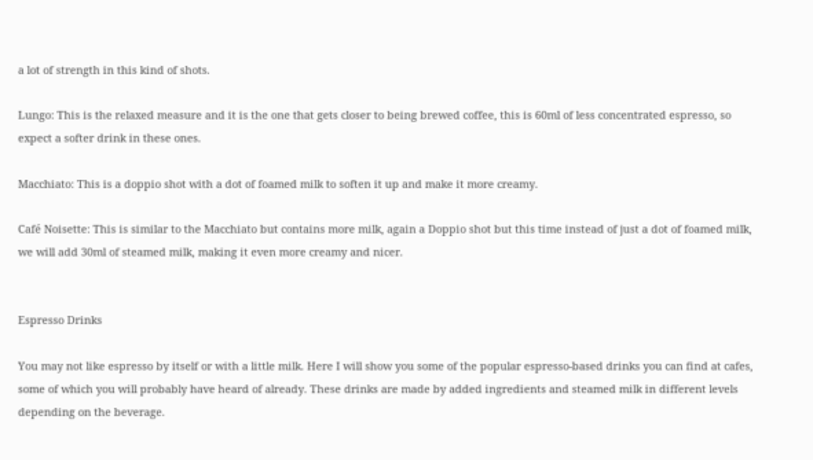a lot of strength in this kind of shots.

Lungo: This is the relaxed measure and it is the one that gets closer to being brewed coffee, this is 60ml of less concentrated espresso, so expect a softer drink in these ones.

Macchiato: This is a doppio shot with a dot of foamed milk to soften it up and make it more creamy.

Café Noisette: This is similar to the Macchiato but contains more milk, again a Doppio shot but this time instead of just a dot of foamed milk, we will add 30ml of steamed milk, making it even more creamy and nicer.


Espresso Drinks

You may not like espresso by itself or with a little milk. Here I will show you some of the popular espresso-based drinks you can find at cafes, some of which you will probably have heard of already. These drinks are made by added ingredients and steamed milk in different levels depending on the beverage.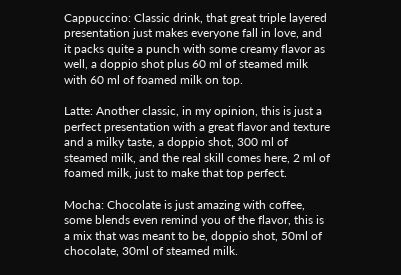Cappuccino: Classic drink, that great triple layered presentation just makes everyone fall in love, and it packs quite a punch with some creamy flavor as well, a doppio shot plus 60 ml of steamed milk with 60 ml of foamed milk on top.

Latte: Another classic, in my opinion, this is just a perfect presentation with a great flavor and texture and a milky taste, a doppio shot, 300 ml of steamed milk, and the real skill comes here, 2 ml of foamed milk, just to make that top perfect.

Mocha: Chocolate is just amazing with coffee, some blends even remind you of the flavor, this is a mix that was meant to be, doppio shot, 50ml of chocolate, 30ml of steamed milk.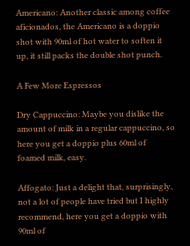Americano: Another classic among coffee aficionados, the Americano is a doppio shot with 90ml of hot water to soften it up, it still packs the double shot punch.

A Few More Espressos

Dry Cappuccino: Maybe you dislike the amount of milk in a regular cappuccino, so here you get a doppio plus 60ml of foamed milk, easy.

Affogato: Just a delight that, surprisingly, not a lot of people have tried but I highly recommend, here you get a doppio with 90ml of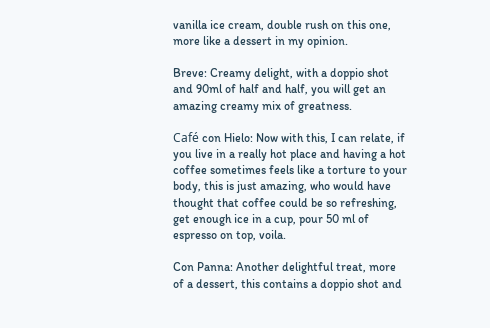vanilla ice cream, double rush on this one, more like a dessert in my opinion.

Breve: Creamy delight, with a doppio shot and 90ml of half and half, you will get an amazing creamy mix of greatness.

Café con Hielo: Now with this, I can relate, if you live in a really hot place and having a hot coffee sometimes feels like a torture to your body, this is just amazing, who would have thought that coffee could be so refreshing, get enough ice in a cup, pour 50 ml of espresso on top, voila.

Con Panna: Another delightful treat, more of a dessert, this contains a doppio shot and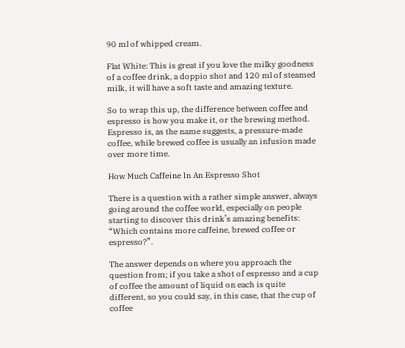90 ml of whipped cream.

Flat White: This is great if you love the milky goodness of a coffee drink, a doppio shot and 120 ml of steamed milk, it will have a soft taste and amazing texture.

So to wrap this up, the difference between coffee and espresso is how you make it, or the brewing method. Espresso is, as the name suggests, a pressure-made coffee, while brewed coffee is usually an infusion made over more time.

How Much Caffeine In An Espresso Shot

There is a question with a rather simple answer, always going around the coffee world, especially on people starting to discover this drink’s amazing benefits: “Which contains more caffeine, brewed coffee or espresso?”.

The answer depends on where you approach the question from; if you take a shot of espresso and a cup of coffee the amount of liquid on each is quite different, so you could say, in this case, that the cup of coffee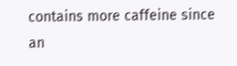contains more caffeine since an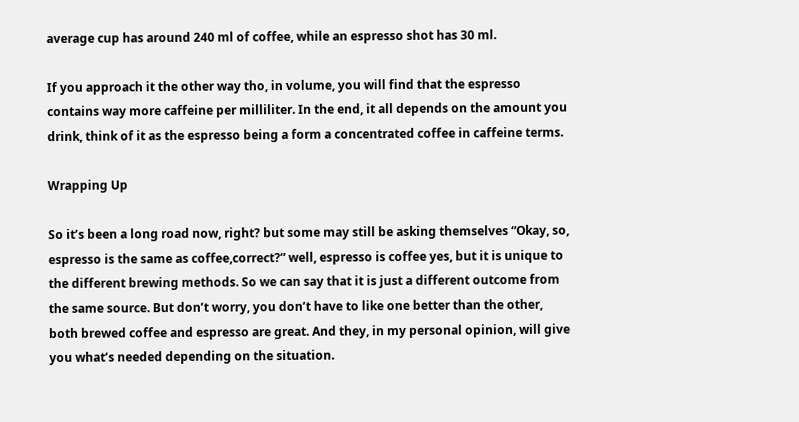average cup has around 240 ml of coffee, while an espresso shot has 30 ml.

If you approach it the other way tho, in volume, you will find that the espresso contains way more caffeine per milliliter. In the end, it all depends on the amount you drink, think of it as the espresso being a form a concentrated coffee in caffeine terms.

Wrapping Up

So it’s been a long road now, right? but some may still be asking themselves “Okay, so, espresso is the same as coffee,correct?” well, espresso is coffee yes, but it is unique to the different brewing methods. So we can say that it is just a different outcome from the same source. But don’t worry, you don’t have to like one better than the other, both brewed coffee and espresso are great. And they, in my personal opinion, will give you what’s needed depending on the situation.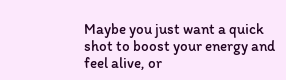Maybe you just want a quick shot to boost your energy and feel alive, or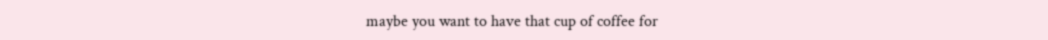maybe you want to have that cup of coffee for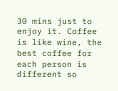30 mins just to enjoy it. Coffee is like wine, the best coffee for each person is different so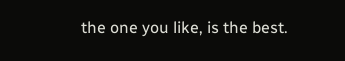the one you like, is the best.